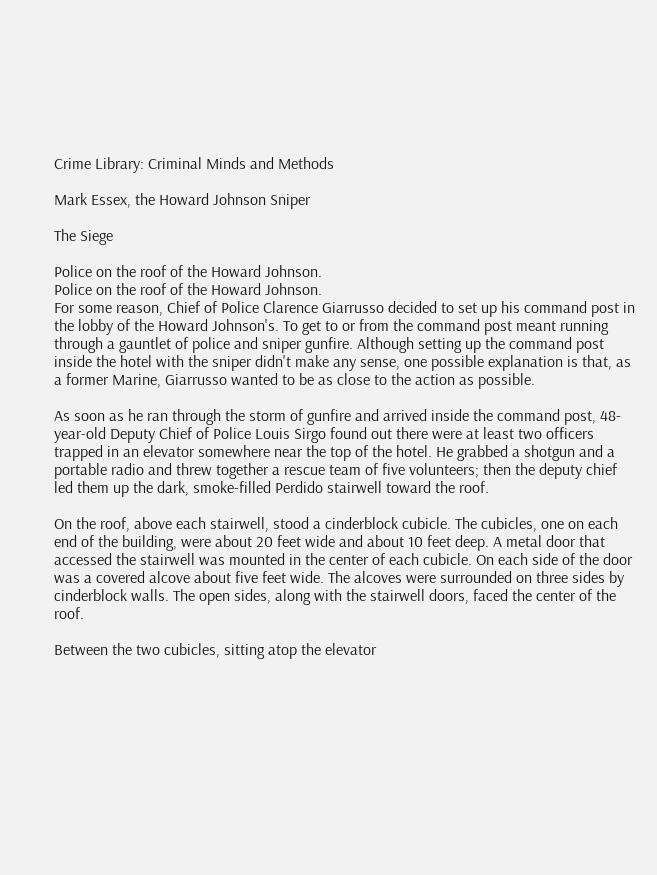Crime Library: Criminal Minds and Methods

Mark Essex, the Howard Johnson Sniper

The Siege

Police on the roof of the Howard Johnson.
Police on the roof of the Howard Johnson.
For some reason, Chief of Police Clarence Giarrusso decided to set up his command post in the lobby of the Howard Johnson's. To get to or from the command post meant running through a gauntlet of police and sniper gunfire. Although setting up the command post inside the hotel with the sniper didn't make any sense, one possible explanation is that, as a former Marine, Giarrusso wanted to be as close to the action as possible.

As soon as he ran through the storm of gunfire and arrived inside the command post, 48-year-old Deputy Chief of Police Louis Sirgo found out there were at least two officers trapped in an elevator somewhere near the top of the hotel. He grabbed a shotgun and a portable radio and threw together a rescue team of five volunteers; then the deputy chief led them up the dark, smoke-filled Perdido stairwell toward the roof.

On the roof, above each stairwell, stood a cinderblock cubicle. The cubicles, one on each end of the building, were about 20 feet wide and about 10 feet deep. A metal door that accessed the stairwell was mounted in the center of each cubicle. On each side of the door was a covered alcove about five feet wide. The alcoves were surrounded on three sides by cinderblock walls. The open sides, along with the stairwell doors, faced the center of the roof.

Between the two cubicles, sitting atop the elevator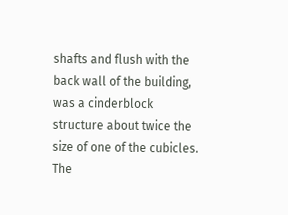shafts and flush with the back wall of the building, was a cinderblock structure about twice the size of one of the cubicles. The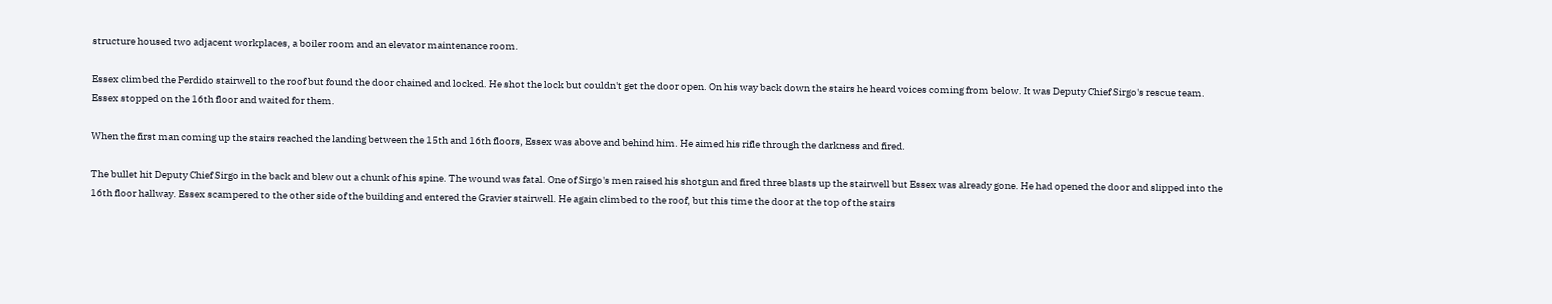structure housed two adjacent workplaces, a boiler room and an elevator maintenance room.

Essex climbed the Perdido stairwell to the roof but found the door chained and locked. He shot the lock but couldn't get the door open. On his way back down the stairs he heard voices coming from below. It was Deputy Chief Sirgo's rescue team. Essex stopped on the 16th floor and waited for them.

When the first man coming up the stairs reached the landing between the 15th and 16th floors, Essex was above and behind him. He aimed his rifle through the darkness and fired.

The bullet hit Deputy Chief Sirgo in the back and blew out a chunk of his spine. The wound was fatal. One of Sirgo's men raised his shotgun and fired three blasts up the stairwell but Essex was already gone. He had opened the door and slipped into the 16th floor hallway. Essex scampered to the other side of the building and entered the Gravier stairwell. He again climbed to the roof, but this time the door at the top of the stairs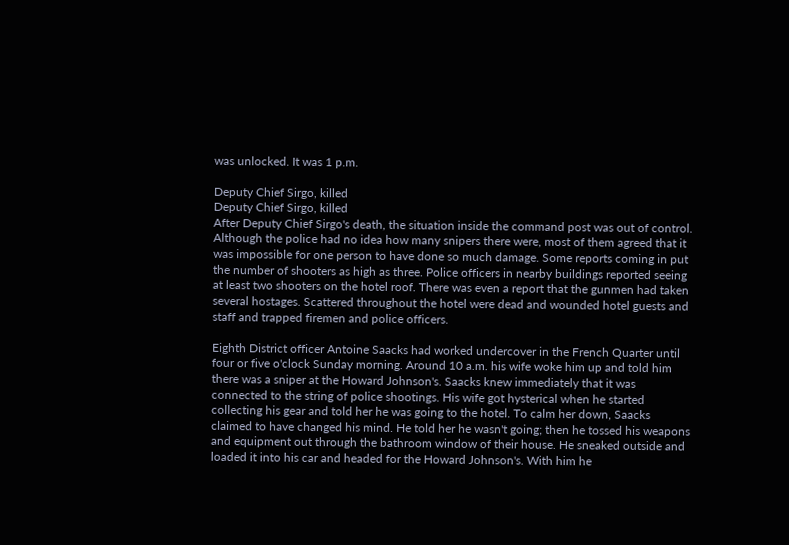was unlocked. It was 1 p.m.

Deputy Chief Sirgo, killed
Deputy Chief Sirgo, killed
After Deputy Chief Sirgo's death, the situation inside the command post was out of control. Although the police had no idea how many snipers there were, most of them agreed that it was impossible for one person to have done so much damage. Some reports coming in put the number of shooters as high as three. Police officers in nearby buildings reported seeing at least two shooters on the hotel roof. There was even a report that the gunmen had taken several hostages. Scattered throughout the hotel were dead and wounded hotel guests and staff and trapped firemen and police officers.

Eighth District officer Antoine Saacks had worked undercover in the French Quarter until four or five o'clock Sunday morning. Around 10 a.m. his wife woke him up and told him there was a sniper at the Howard Johnson's. Saacks knew immediately that it was connected to the string of police shootings. His wife got hysterical when he started collecting his gear and told her he was going to the hotel. To calm her down, Saacks claimed to have changed his mind. He told her he wasn't going; then he tossed his weapons and equipment out through the bathroom window of their house. He sneaked outside and loaded it into his car and headed for the Howard Johnson's. With him he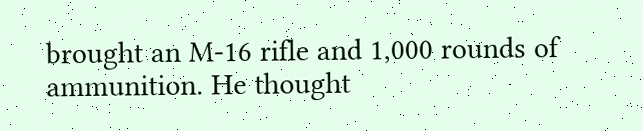brought an M-16 rifle and 1,000 rounds of ammunition. He thought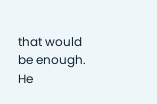that would be enough. He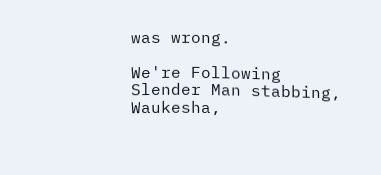was wrong.

We're Following
Slender Man stabbing, Waukesha,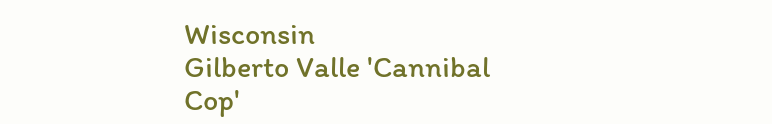Wisconsin
Gilberto Valle 'Cannibal Cop'